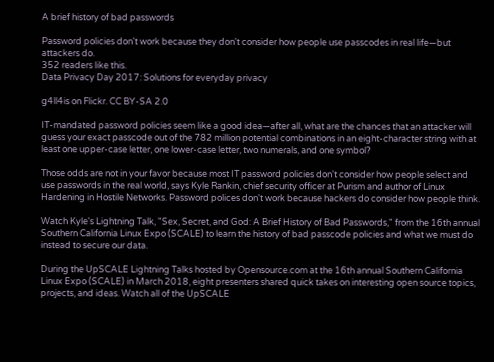A brief history of bad passwords

Password policies don't work because they don't consider how people use passcodes in real life—but attackers do.
352 readers like this.
Data Privacy Day 2017: Solutions for everyday privacy

g4ll4is on Flickr. CC BY-SA 2.0

IT-mandated password policies seem like a good idea—after all, what are the chances that an attacker will guess your exact passcode out of the 782 million potential combinations in an eight-character string with at least one upper-case letter, one lower-case letter, two numerals, and one symbol?

Those odds are not in your favor because most IT password policies don't consider how people select and use passwords in the real world, says Kyle Rankin, chief security officer at Purism and author of Linux Hardening in Hostile Networks. Password polices don't work because hackers do consider how people think.

Watch Kyle's Lightning Talk, "Sex, Secret, and God: A Brief History of Bad Passwords," from the 16th annual Southern California Linux Expo (SCALE) to learn the history of bad passcode policies and what we must do instead to secure our data.

During the UpSCALE Lightning Talks hosted by Opensource.com at the 16th annual Southern California Linux Expo (SCALE) in March 2018, eight presenters shared quick takes on interesting open source topics, projects, and ideas. Watch all of the UpSCALE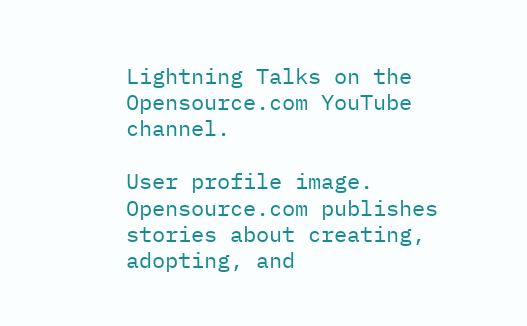Lightning Talks on the Opensource.com YouTube channel.

User profile image.
Opensource.com publishes stories about creating, adopting, and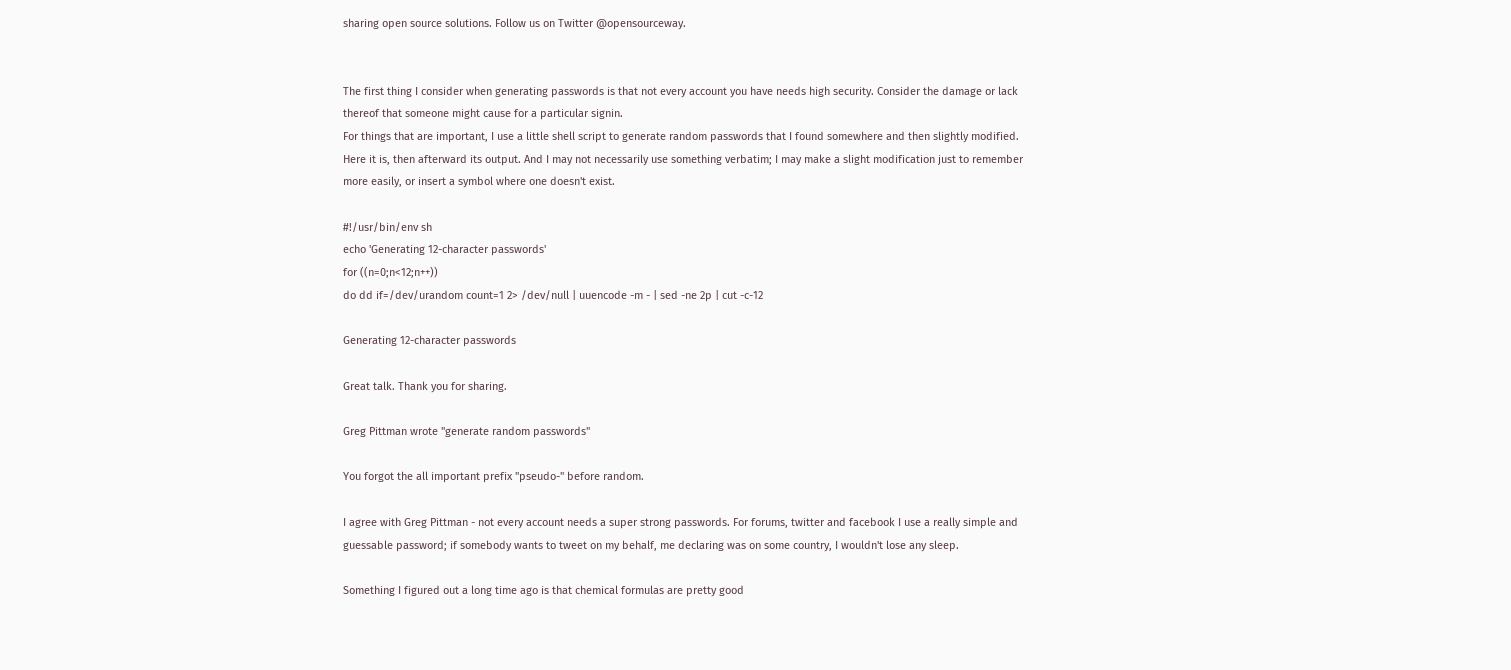sharing open source solutions. Follow us on Twitter @opensourceway.


The first thing I consider when generating passwords is that not every account you have needs high security. Consider the damage or lack thereof that someone might cause for a particular signin.
For things that are important, I use a little shell script to generate random passwords that I found somewhere and then slightly modified. Here it is, then afterward its output. And I may not necessarily use something verbatim; I may make a slight modification just to remember more easily, or insert a symbol where one doesn't exist.

#!/usr/bin/env sh
echo 'Generating 12-character passwords'
for ((n=0;n<12;n++))
do dd if=/dev/urandom count=1 2> /dev/null | uuencode -m - | sed -ne 2p | cut -c-12

Generating 12-character passwords

Great talk. Thank you for sharing.

Greg Pittman wrote "generate random passwords"

You forgot the all important prefix "pseudo-" before random.

I agree with Greg Pittman - not every account needs a super strong passwords. For forums, twitter and facebook I use a really simple and guessable password; if somebody wants to tweet on my behalf, me declaring was on some country, I wouldn't lose any sleep.

Something I figured out a long time ago is that chemical formulas are pretty good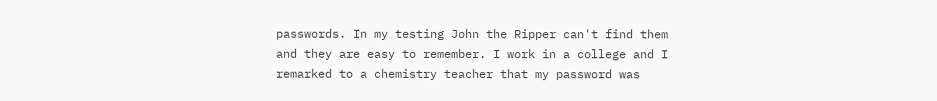passwords. In my testing John the Ripper can't find them and they are easy to remember. I work in a college and I remarked to a chemistry teacher that my password was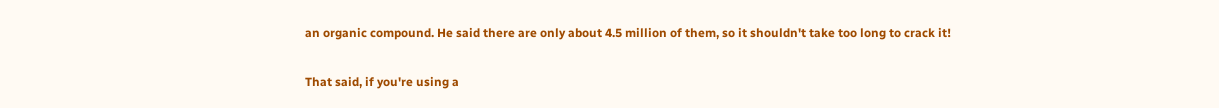an organic compound. He said there are only about 4.5 million of them, so it shouldn't take too long to crack it!

That said, if you're using a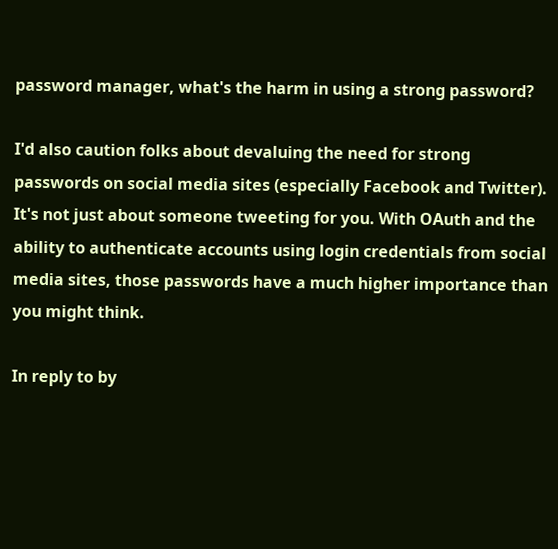password manager, what's the harm in using a strong password?

I'd also caution folks about devaluing the need for strong passwords on social media sites (especially Facebook and Twitter). It's not just about someone tweeting for you. With OAuth and the ability to authenticate accounts using login credentials from social media sites, those passwords have a much higher importance than you might think.

In reply to by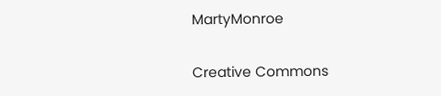MartyMonroe

Creative Commons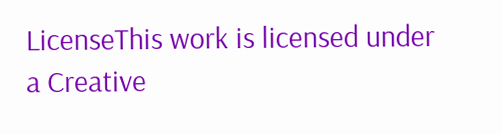LicenseThis work is licensed under a Creative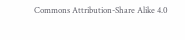Commons Attribution-Share Alike 4.0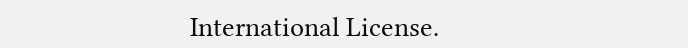International License.